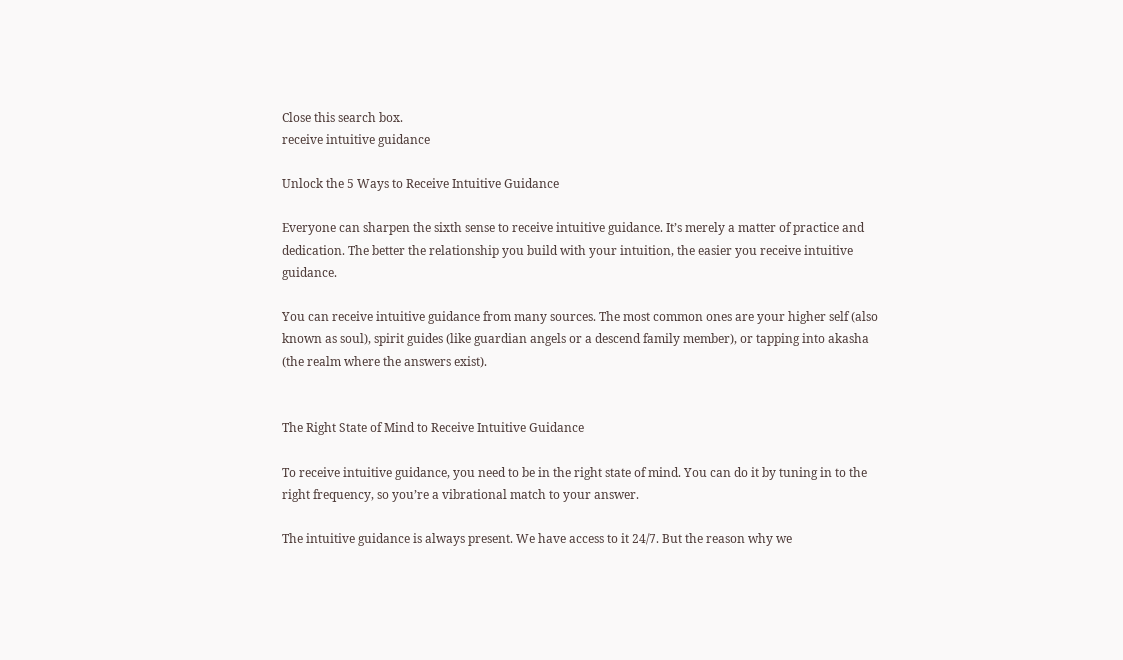Close this search box.
receive intuitive guidance

Unlock the 5 Ways to Receive Intuitive Guidance

Everyone can sharpen the sixth sense to receive intuitive guidance. It’s merely a matter of practice and dedication. The better the relationship you build with your intuition, the easier you receive intuitive guidance.

You can receive intuitive guidance from many sources. The most common ones are your higher self (also known as soul), spirit guides (like guardian angels or a descend family member), or tapping into akasha (the realm where the answers exist).


The Right State of Mind to Receive Intuitive Guidance

To receive intuitive guidance, you need to be in the right state of mind. You can do it by tuning in to the right frequency, so you’re a vibrational match to your answer.

The intuitive guidance is always present. We have access to it 24/7. But the reason why we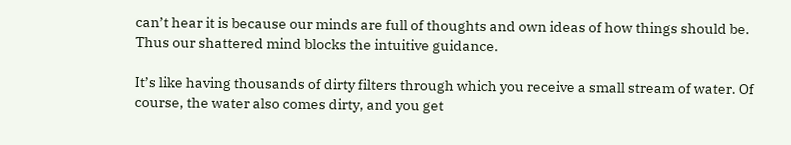can’t hear it is because our minds are full of thoughts and own ideas of how things should be. Thus our shattered mind blocks the intuitive guidance.

It’s like having thousands of dirty filters through which you receive a small stream of water. Of course, the water also comes dirty, and you get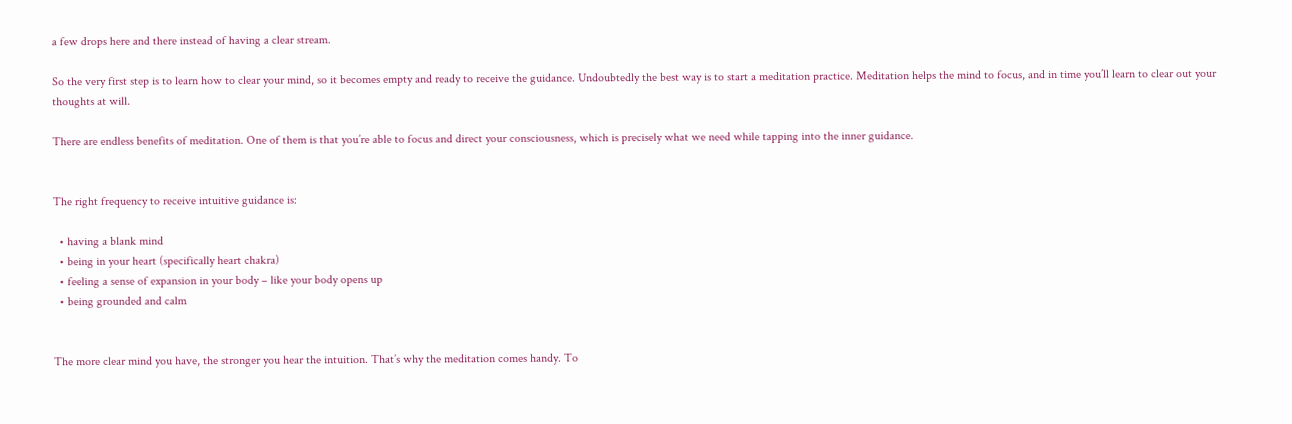a few drops here and there instead of having a clear stream.

So the very first step is to learn how to clear your mind, so it becomes empty and ready to receive the guidance. Undoubtedly the best way is to start a meditation practice. Meditation helps the mind to focus, and in time you’ll learn to clear out your thoughts at will.

There are endless benefits of meditation. One of them is that you’re able to focus and direct your consciousness, which is precisely what we need while tapping into the inner guidance.


The right frequency to receive intuitive guidance is:

  • having a blank mind
  • being in your heart (specifically heart chakra)
  • feeling a sense of expansion in your body – like your body opens up
  • being grounded and calm


The more clear mind you have, the stronger you hear the intuition. That’s why the meditation comes handy. To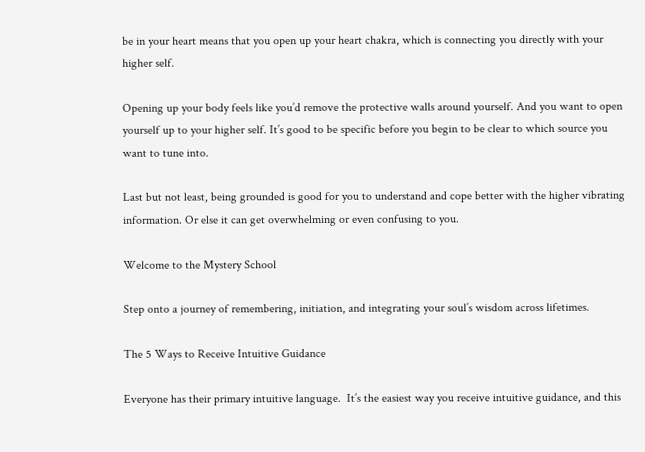be in your heart means that you open up your heart chakra, which is connecting you directly with your higher self.

Opening up your body feels like you’d remove the protective walls around yourself. And you want to open yourself up to your higher self. It’s good to be specific before you begin to be clear to which source you want to tune into.

Last but not least, being grounded is good for you to understand and cope better with the higher vibrating information. Or else it can get overwhelming or even confusing to you.

Welcome to the Mystery School

Step onto a journey of remembering, initiation, and integrating your soul’s wisdom across lifetimes.

The 5 Ways to Receive Intuitive Guidance

Everyone has their primary intuitive language.  It’s the easiest way you receive intuitive guidance, and this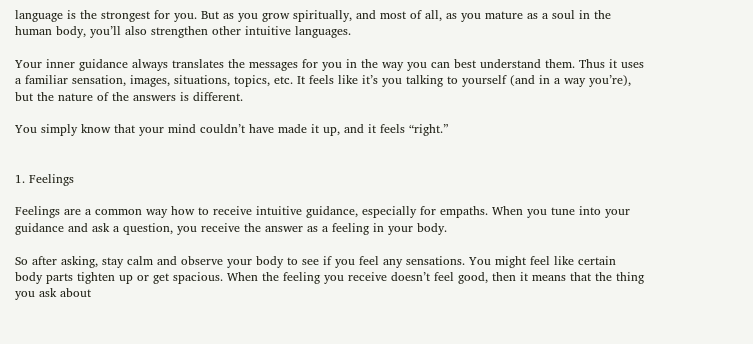language is the strongest for you. But as you grow spiritually, and most of all, as you mature as a soul in the human body, you’ll also strengthen other intuitive languages.

Your inner guidance always translates the messages for you in the way you can best understand them. Thus it uses a familiar sensation, images, situations, topics, etc. It feels like it’s you talking to yourself (and in a way you’re), but the nature of the answers is different.

You simply know that your mind couldn’t have made it up, and it feels “right.”


1. Feelings

Feelings are a common way how to receive intuitive guidance, especially for empaths. When you tune into your guidance and ask a question, you receive the answer as a feeling in your body.

So after asking, stay calm and observe your body to see if you feel any sensations. You might feel like certain body parts tighten up or get spacious. When the feeling you receive doesn’t feel good, then it means that the thing you ask about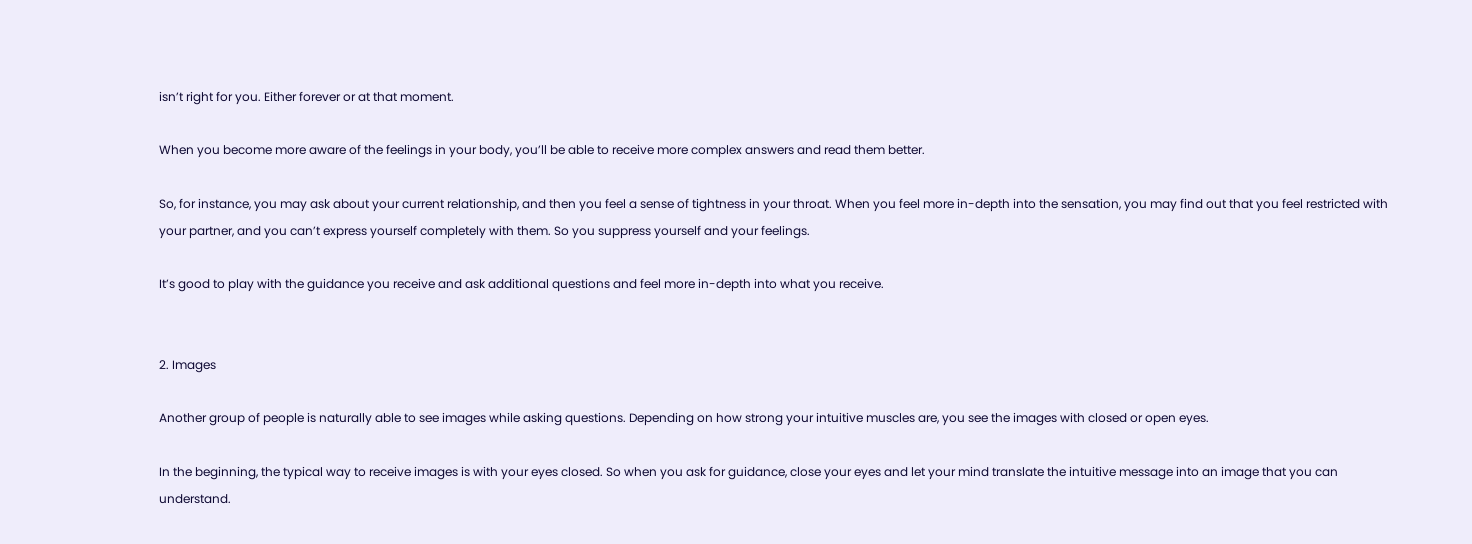isn’t right for you. Either forever or at that moment.

When you become more aware of the feelings in your body, you’ll be able to receive more complex answers and read them better.

So, for instance, you may ask about your current relationship, and then you feel a sense of tightness in your throat. When you feel more in-depth into the sensation, you may find out that you feel restricted with your partner, and you can’t express yourself completely with them. So you suppress yourself and your feelings.

It’s good to play with the guidance you receive and ask additional questions and feel more in-depth into what you receive.


2. Images

Another group of people is naturally able to see images while asking questions. Depending on how strong your intuitive muscles are, you see the images with closed or open eyes.

In the beginning, the typical way to receive images is with your eyes closed. So when you ask for guidance, close your eyes and let your mind translate the intuitive message into an image that you can understand.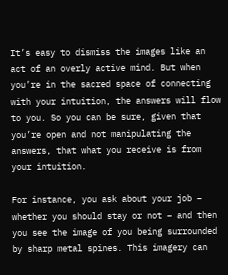It’s easy to dismiss the images like an act of an overly active mind. But when you’re in the sacred space of connecting with your intuition, the answers will flow to you. So you can be sure, given that you’re open and not manipulating the answers, that what you receive is from your intuition.

For instance, you ask about your job – whether you should stay or not – and then you see the image of you being surrounded by sharp metal spines. This imagery can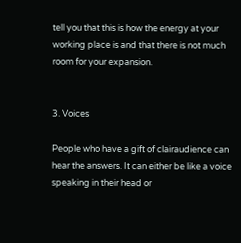tell you that this is how the energy at your working place is and that there is not much room for your expansion.


3. Voices

People who have a gift of clairaudience can hear the answers. It can either be like a voice speaking in their head or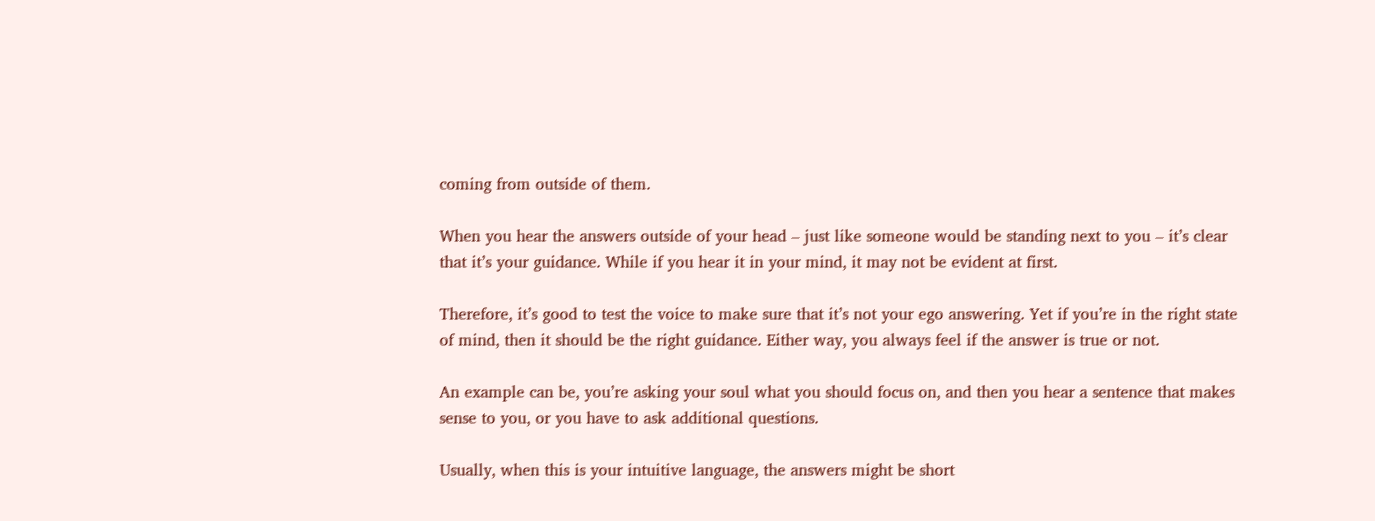coming from outside of them.

When you hear the answers outside of your head – just like someone would be standing next to you – it’s clear that it’s your guidance. While if you hear it in your mind, it may not be evident at first.

Therefore, it’s good to test the voice to make sure that it’s not your ego answering. Yet if you’re in the right state of mind, then it should be the right guidance. Either way, you always feel if the answer is true or not.

An example can be, you’re asking your soul what you should focus on, and then you hear a sentence that makes sense to you, or you have to ask additional questions.

Usually, when this is your intuitive language, the answers might be short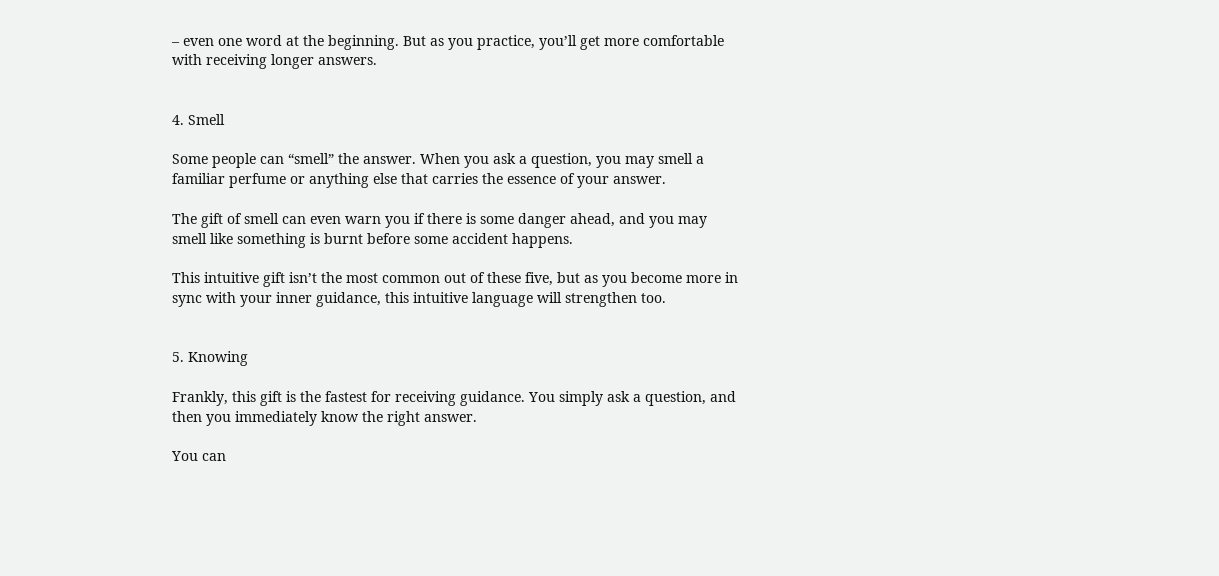– even one word at the beginning. But as you practice, you’ll get more comfortable with receiving longer answers.


4. Smell

Some people can “smell” the answer. When you ask a question, you may smell a familiar perfume or anything else that carries the essence of your answer.

The gift of smell can even warn you if there is some danger ahead, and you may smell like something is burnt before some accident happens.

This intuitive gift isn’t the most common out of these five, but as you become more in sync with your inner guidance, this intuitive language will strengthen too.


5. Knowing

Frankly, this gift is the fastest for receiving guidance. You simply ask a question, and then you immediately know the right answer.

You can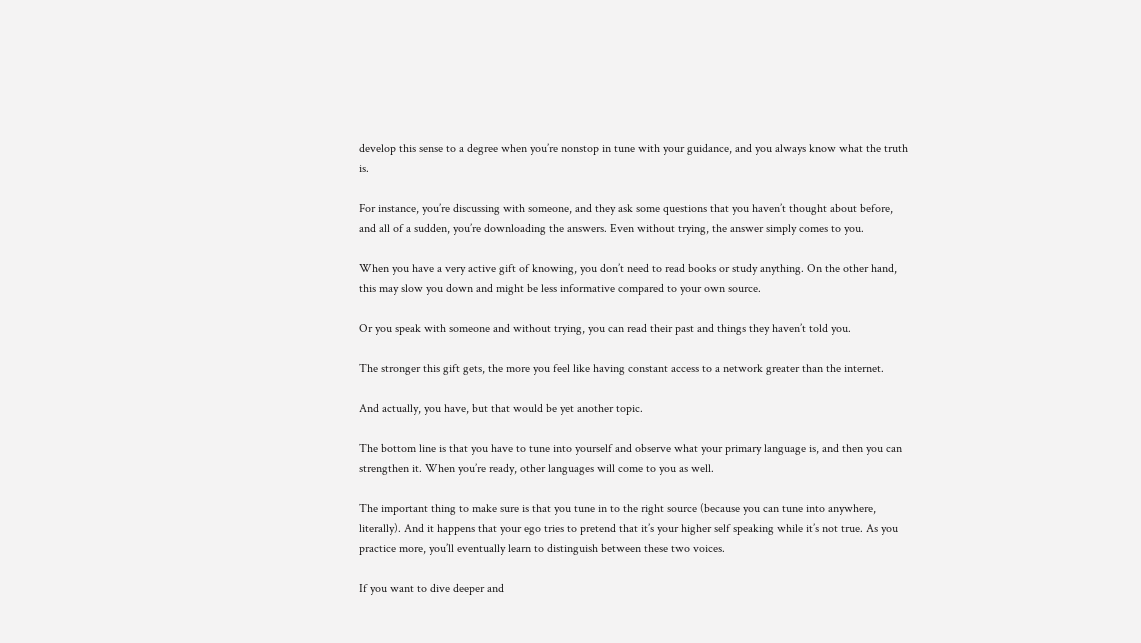develop this sense to a degree when you’re nonstop in tune with your guidance, and you always know what the truth is.

For instance, you’re discussing with someone, and they ask some questions that you haven’t thought about before, and all of a sudden, you’re downloading the answers. Even without trying, the answer simply comes to you.

When you have a very active gift of knowing, you don’t need to read books or study anything. On the other hand, this may slow you down and might be less informative compared to your own source.

Or you speak with someone and without trying, you can read their past and things they haven’t told you.

The stronger this gift gets, the more you feel like having constant access to a network greater than the internet.

And actually, you have, but that would be yet another topic.

The bottom line is that you have to tune into yourself and observe what your primary language is, and then you can strengthen it. When you’re ready, other languages will come to you as well.

The important thing to make sure is that you tune in to the right source (because you can tune into anywhere, literally). And it happens that your ego tries to pretend that it’s your higher self speaking while it’s not true. As you practice more, you’ll eventually learn to distinguish between these two voices.

If you want to dive deeper and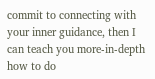commit to connecting with your inner guidance, then I can teach you more-in-depth how to do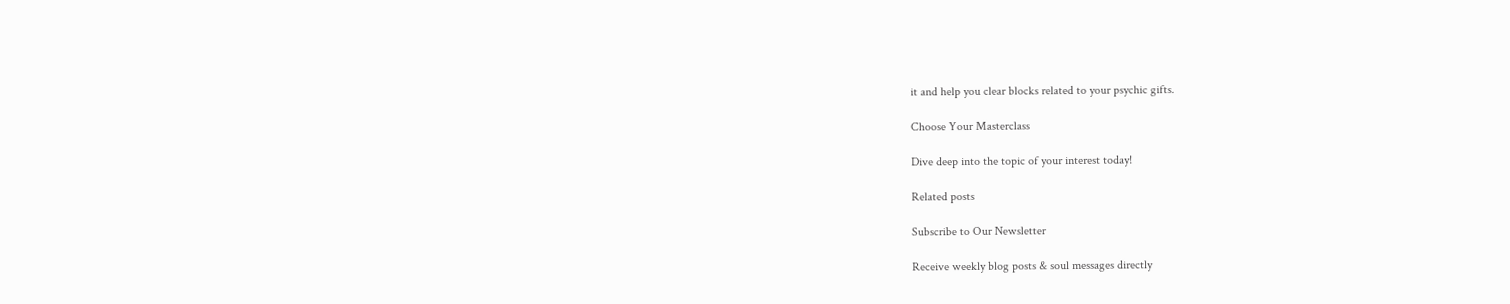it and help you clear blocks related to your psychic gifts.

Choose Your Masterclass

Dive deep into the topic of your interest today!

Related posts

Subscribe to Our Newsletter

Receive weekly blog posts & soul messages directly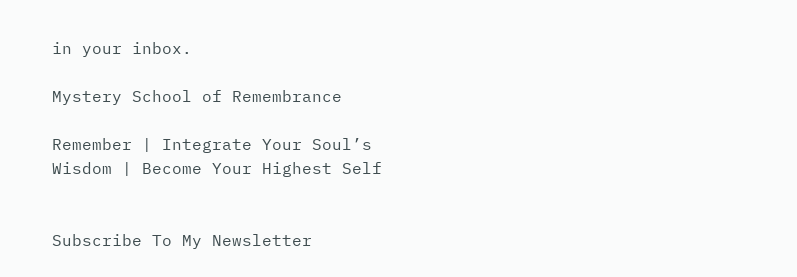in your inbox.

Mystery School of Remembrance

Remember | Integrate Your Soul’s Wisdom | Become Your Highest Self


Subscribe To My Newsletter